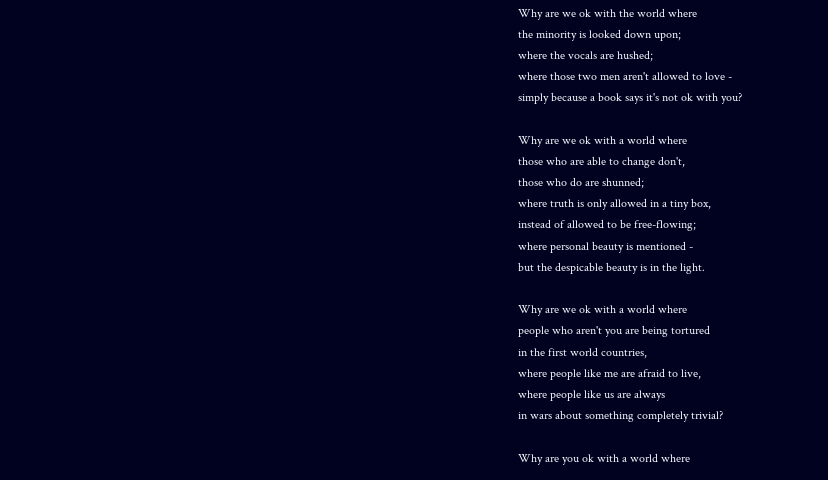Why are we ok with the world where
the minority is looked down upon;
where the vocals are hushed;
where those two men aren't allowed to love -
simply because a book says it's not ok with you?

Why are we ok with a world where
those who are able to change don't,
those who do are shunned;
where truth is only allowed in a tiny box,
instead of allowed to be free-flowing;
where personal beauty is mentioned -
but the despicable beauty is in the light.

Why are we ok with a world where
people who aren't you are being tortured
in the first world countries,
where people like me are afraid to live,
where people like us are always
in wars about something completely trivial?

Why are you ok with a world where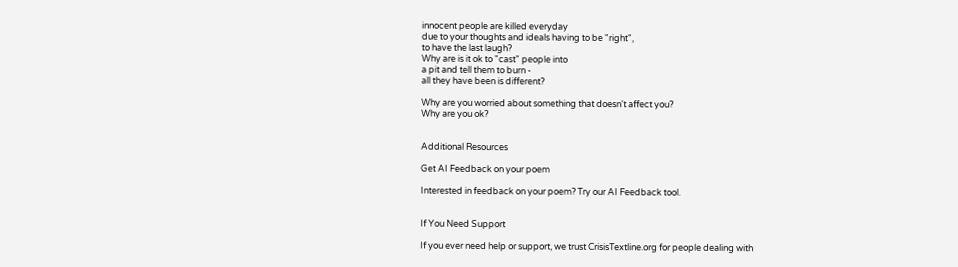innocent people are killed everyday
due to your thoughts and ideals having to be "right",
to have the last laugh?
Why are is it ok to "cast" people into
a pit and tell them to burn -
all they have been is different?

Why are you worried about something that doesn't affect you?
Why are you ok?


Additional Resources

Get AI Feedback on your poem

Interested in feedback on your poem? Try our AI Feedback tool.


If You Need Support

If you ever need help or support, we trust CrisisTextline.org for people dealing with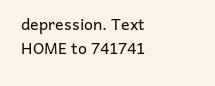depression. Text HOME to 741741